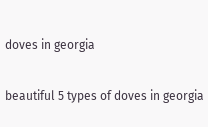doves in georgia

beautiful 5 types of doves in georgia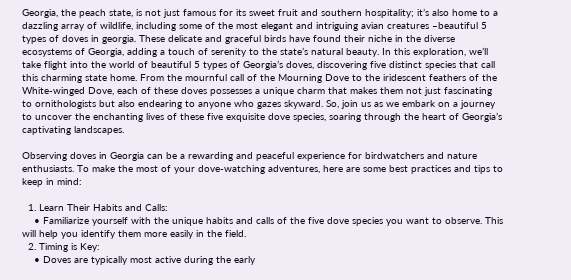Georgia, the peach state, is not just famous for its sweet fruit and southern hospitality; it’s also home to a dazzling array of wildlife, including some of the most elegant and intriguing avian creatures –beautiful 5 types of doves in georgia. These delicate and graceful birds have found their niche in the diverse ecosystems of Georgia, adding a touch of serenity to the state’s natural beauty. In this exploration, we’ll take flight into the world of beautiful 5 types of Georgia’s doves, discovering five distinct species that call this charming state home. From the mournful call of the Mourning Dove to the iridescent feathers of the White-winged Dove, each of these doves possesses a unique charm that makes them not just fascinating to ornithologists but also endearing to anyone who gazes skyward. So, join us as we embark on a journey to uncover the enchanting lives of these five exquisite dove species, soaring through the heart of Georgia’s captivating landscapes.

Observing doves in Georgia can be a rewarding and peaceful experience for birdwatchers and nature enthusiasts. To make the most of your dove-watching adventures, here are some best practices and tips to keep in mind:

  1. Learn Their Habits and Calls:
    • Familiarize yourself with the unique habits and calls of the five dove species you want to observe. This will help you identify them more easily in the field.
  2. Timing is Key:
    • Doves are typically most active during the early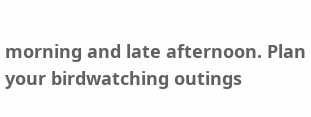morning and late afternoon. Plan your birdwatching outings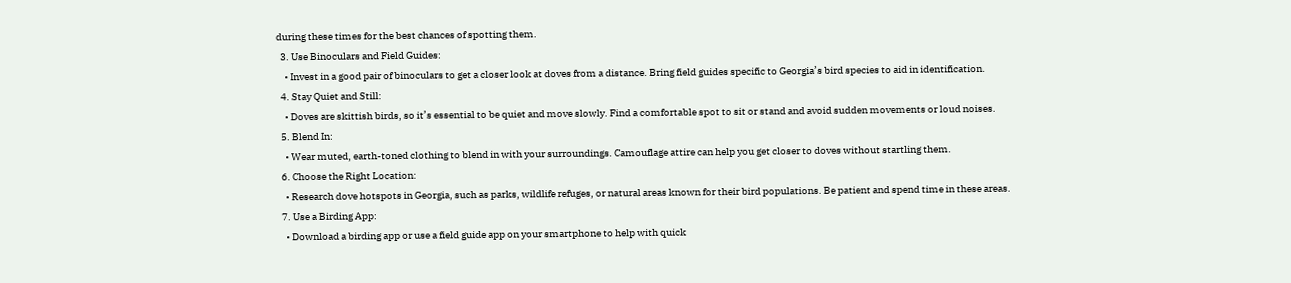during these times for the best chances of spotting them.
  3. Use Binoculars and Field Guides:
    • Invest in a good pair of binoculars to get a closer look at doves from a distance. Bring field guides specific to Georgia’s bird species to aid in identification.
  4. Stay Quiet and Still:
    • Doves are skittish birds, so it’s essential to be quiet and move slowly. Find a comfortable spot to sit or stand and avoid sudden movements or loud noises.
  5. Blend In:
    • Wear muted, earth-toned clothing to blend in with your surroundings. Camouflage attire can help you get closer to doves without startling them.
  6. Choose the Right Location:
    • Research dove hotspots in Georgia, such as parks, wildlife refuges, or natural areas known for their bird populations. Be patient and spend time in these areas.
  7. Use a Birding App:
    • Download a birding app or use a field guide app on your smartphone to help with quick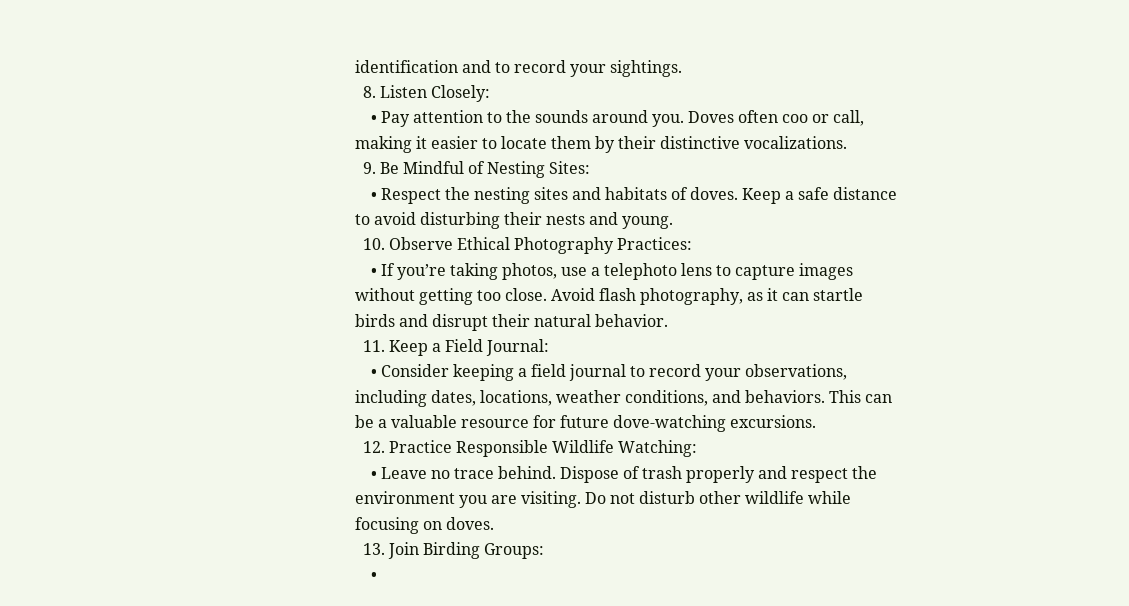identification and to record your sightings.
  8. Listen Closely:
    • Pay attention to the sounds around you. Doves often coo or call, making it easier to locate them by their distinctive vocalizations.
  9. Be Mindful of Nesting Sites:
    • Respect the nesting sites and habitats of doves. Keep a safe distance to avoid disturbing their nests and young.
  10. Observe Ethical Photography Practices:
    • If you’re taking photos, use a telephoto lens to capture images without getting too close. Avoid flash photography, as it can startle birds and disrupt their natural behavior.
  11. Keep a Field Journal:
    • Consider keeping a field journal to record your observations, including dates, locations, weather conditions, and behaviors. This can be a valuable resource for future dove-watching excursions.
  12. Practice Responsible Wildlife Watching:
    • Leave no trace behind. Dispose of trash properly and respect the environment you are visiting. Do not disturb other wildlife while focusing on doves.
  13. Join Birding Groups:
    •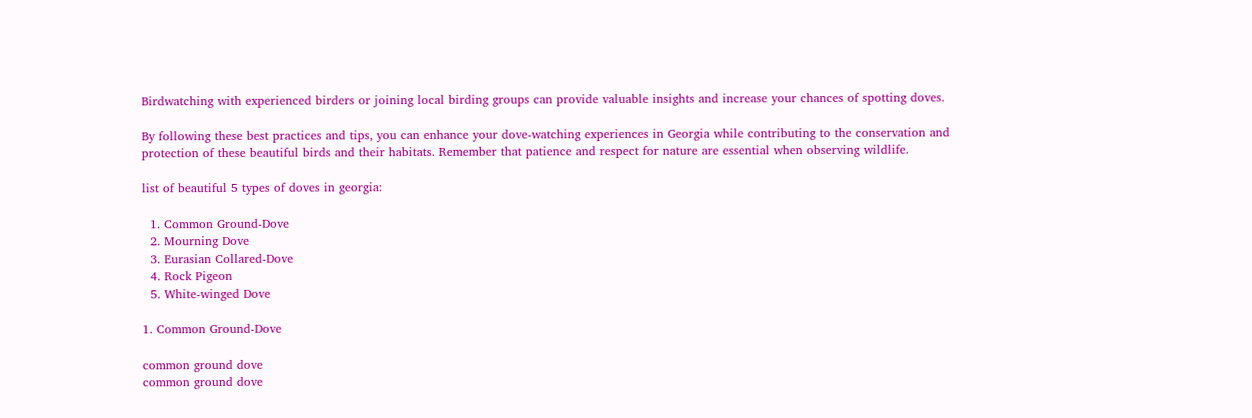Birdwatching with experienced birders or joining local birding groups can provide valuable insights and increase your chances of spotting doves.

By following these best practices and tips, you can enhance your dove-watching experiences in Georgia while contributing to the conservation and protection of these beautiful birds and their habitats. Remember that patience and respect for nature are essential when observing wildlife.

list of beautiful 5 types of doves in georgia:

  1. Common Ground-Dove
  2. Mourning Dove
  3. Eurasian Collared-Dove
  4. Rock Pigeon
  5. White-winged Dove

1. Common Ground-Dove

common ground dove
common ground dove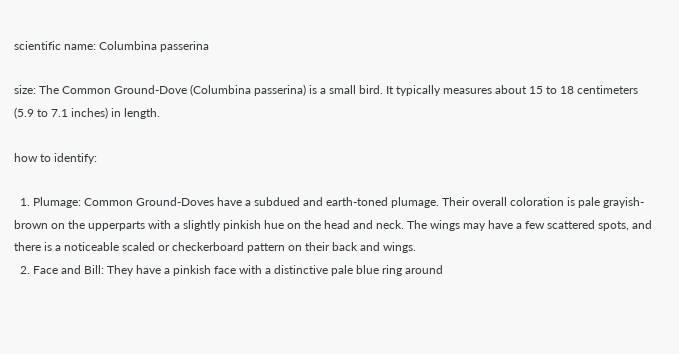scientific name: Columbina passerina

size: The Common Ground-Dove (Columbina passerina) is a small bird. It typically measures about 15 to 18 centimeters (5.9 to 7.1 inches) in length.

how to identify:

  1. Plumage: Common Ground-Doves have a subdued and earth-toned plumage. Their overall coloration is pale grayish-brown on the upperparts with a slightly pinkish hue on the head and neck. The wings may have a few scattered spots, and there is a noticeable scaled or checkerboard pattern on their back and wings.
  2. Face and Bill: They have a pinkish face with a distinctive pale blue ring around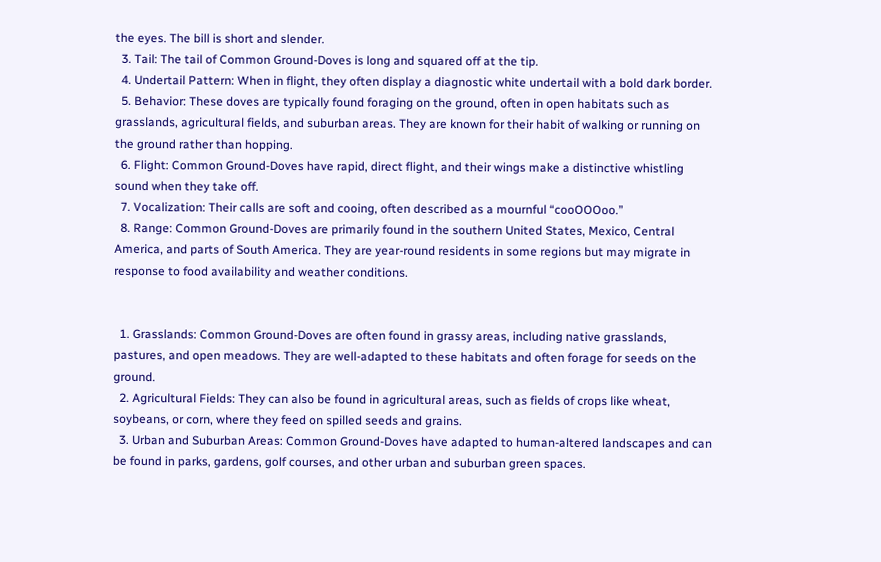the eyes. The bill is short and slender.
  3. Tail: The tail of Common Ground-Doves is long and squared off at the tip.
  4. Undertail Pattern: When in flight, they often display a diagnostic white undertail with a bold dark border.
  5. Behavior: These doves are typically found foraging on the ground, often in open habitats such as grasslands, agricultural fields, and suburban areas. They are known for their habit of walking or running on the ground rather than hopping.
  6. Flight: Common Ground-Doves have rapid, direct flight, and their wings make a distinctive whistling sound when they take off.
  7. Vocalization: Their calls are soft and cooing, often described as a mournful “cooOOOoo.”
  8. Range: Common Ground-Doves are primarily found in the southern United States, Mexico, Central America, and parts of South America. They are year-round residents in some regions but may migrate in response to food availability and weather conditions.


  1. Grasslands: Common Ground-Doves are often found in grassy areas, including native grasslands, pastures, and open meadows. They are well-adapted to these habitats and often forage for seeds on the ground.
  2. Agricultural Fields: They can also be found in agricultural areas, such as fields of crops like wheat, soybeans, or corn, where they feed on spilled seeds and grains.
  3. Urban and Suburban Areas: Common Ground-Doves have adapted to human-altered landscapes and can be found in parks, gardens, golf courses, and other urban and suburban green spaces.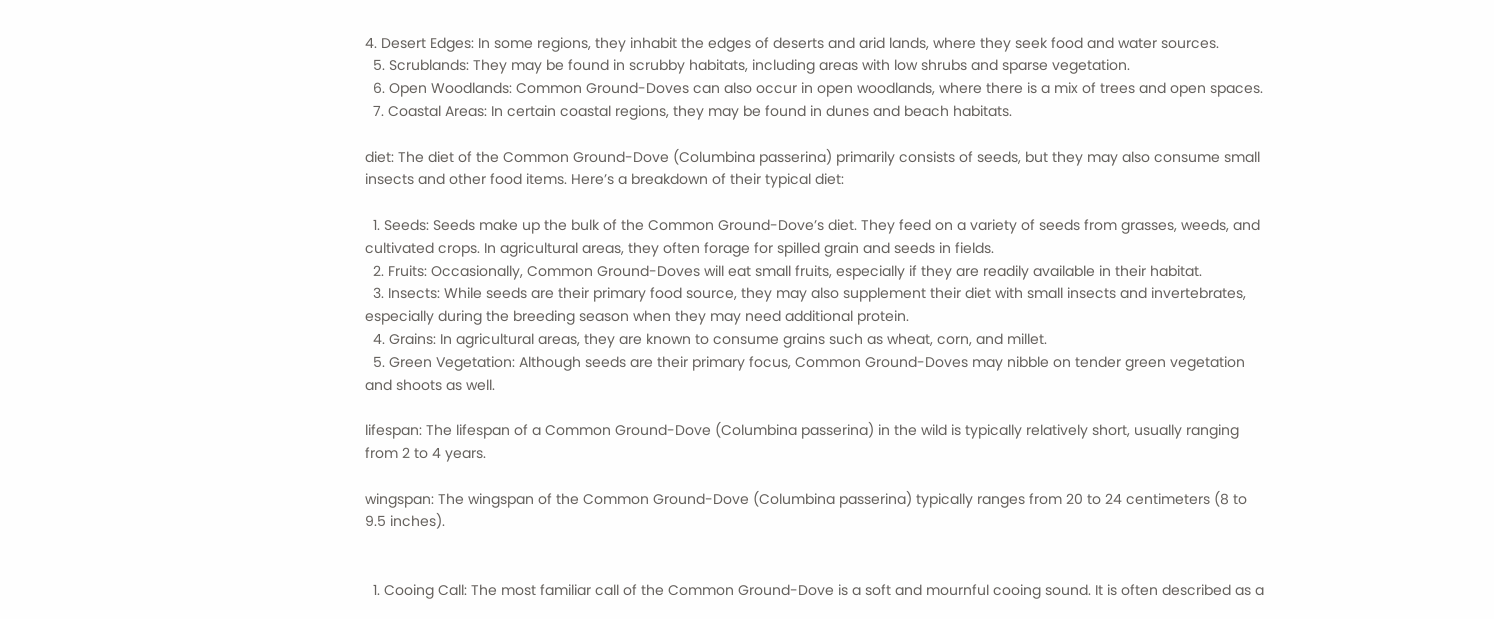4. Desert Edges: In some regions, they inhabit the edges of deserts and arid lands, where they seek food and water sources.
  5. Scrublands: They may be found in scrubby habitats, including areas with low shrubs and sparse vegetation.
  6. Open Woodlands: Common Ground-Doves can also occur in open woodlands, where there is a mix of trees and open spaces.
  7. Coastal Areas: In certain coastal regions, they may be found in dunes and beach habitats.

diet: The diet of the Common Ground-Dove (Columbina passerina) primarily consists of seeds, but they may also consume small insects and other food items. Here’s a breakdown of their typical diet:

  1. Seeds: Seeds make up the bulk of the Common Ground-Dove’s diet. They feed on a variety of seeds from grasses, weeds, and cultivated crops. In agricultural areas, they often forage for spilled grain and seeds in fields.
  2. Fruits: Occasionally, Common Ground-Doves will eat small fruits, especially if they are readily available in their habitat.
  3. Insects: While seeds are their primary food source, they may also supplement their diet with small insects and invertebrates, especially during the breeding season when they may need additional protein.
  4. Grains: In agricultural areas, they are known to consume grains such as wheat, corn, and millet.
  5. Green Vegetation: Although seeds are their primary focus, Common Ground-Doves may nibble on tender green vegetation and shoots as well.

lifespan: The lifespan of a Common Ground-Dove (Columbina passerina) in the wild is typically relatively short, usually ranging from 2 to 4 years.

wingspan: The wingspan of the Common Ground-Dove (Columbina passerina) typically ranges from 20 to 24 centimeters (8 to 9.5 inches).


  1. Cooing Call: The most familiar call of the Common Ground-Dove is a soft and mournful cooing sound. It is often described as a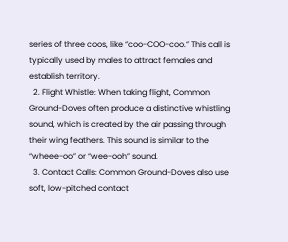series of three coos, like “coo-COO-coo.” This call is typically used by males to attract females and establish territory.
  2. Flight Whistle: When taking flight, Common Ground-Doves often produce a distinctive whistling sound, which is created by the air passing through their wing feathers. This sound is similar to the “wheee-oo” or “wee-ooh” sound.
  3. Contact Calls: Common Ground-Doves also use soft, low-pitched contact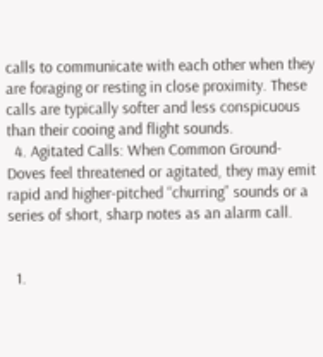calls to communicate with each other when they are foraging or resting in close proximity. These calls are typically softer and less conspicuous than their cooing and flight sounds.
  4. Agitated Calls: When Common Ground-Doves feel threatened or agitated, they may emit rapid and higher-pitched “churring” sounds or a series of short, sharp notes as an alarm call.


  1.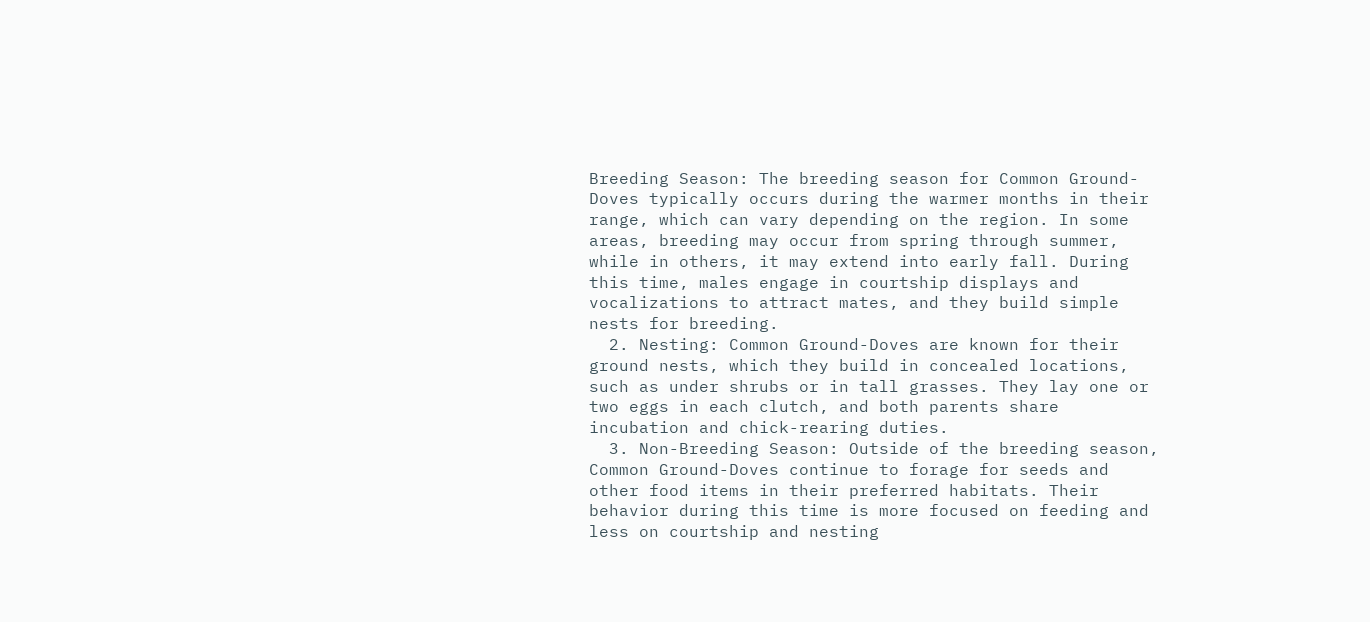Breeding Season: The breeding season for Common Ground-Doves typically occurs during the warmer months in their range, which can vary depending on the region. In some areas, breeding may occur from spring through summer, while in others, it may extend into early fall. During this time, males engage in courtship displays and vocalizations to attract mates, and they build simple nests for breeding.
  2. Nesting: Common Ground-Doves are known for their ground nests, which they build in concealed locations, such as under shrubs or in tall grasses. They lay one or two eggs in each clutch, and both parents share incubation and chick-rearing duties.
  3. Non-Breeding Season: Outside of the breeding season, Common Ground-Doves continue to forage for seeds and other food items in their preferred habitats. Their behavior during this time is more focused on feeding and less on courtship and nesting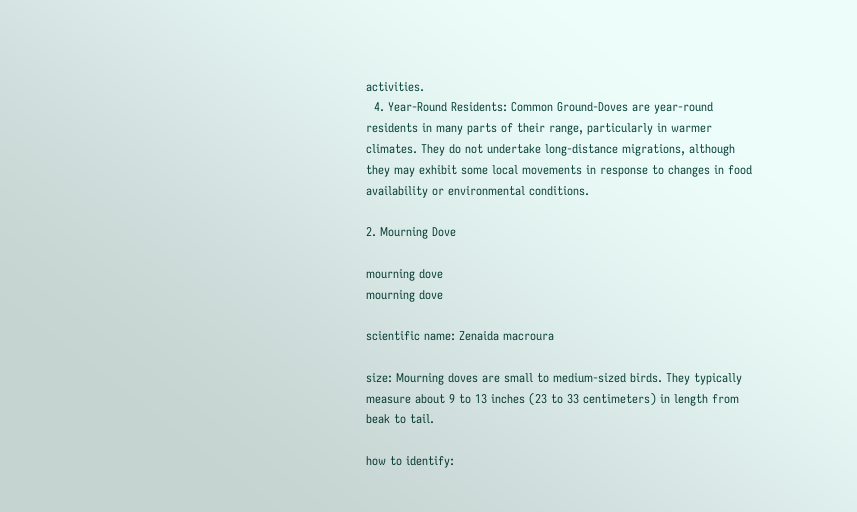activities.
  4. Year-Round Residents: Common Ground-Doves are year-round residents in many parts of their range, particularly in warmer climates. They do not undertake long-distance migrations, although they may exhibit some local movements in response to changes in food availability or environmental conditions.

2. Mourning Dove

mourning dove
mourning dove

scientific name: Zenaida macroura

size: Mourning doves are small to medium-sized birds. They typically measure about 9 to 13 inches (23 to 33 centimeters) in length from beak to tail.

how to identify: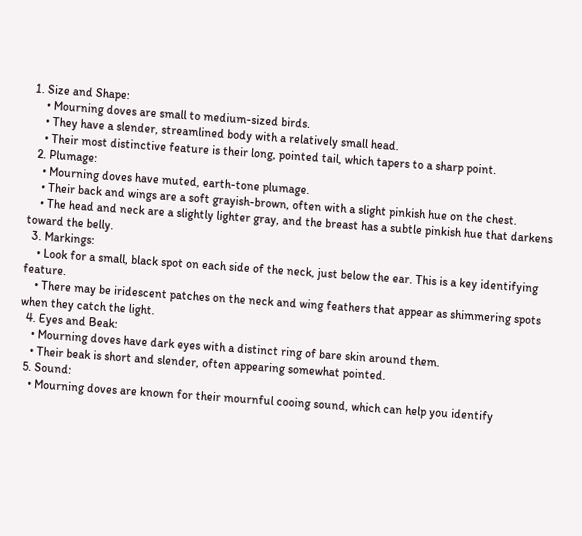1. Size and Shape:
    • Mourning doves are small to medium-sized birds.
    • They have a slender, streamlined body with a relatively small head.
    • Their most distinctive feature is their long, pointed tail, which tapers to a sharp point.
  2. Plumage:
    • Mourning doves have muted, earth-tone plumage.
    • Their back and wings are a soft grayish-brown, often with a slight pinkish hue on the chest.
    • The head and neck are a slightly lighter gray, and the breast has a subtle pinkish hue that darkens toward the belly.
  3. Markings:
    • Look for a small, black spot on each side of the neck, just below the ear. This is a key identifying feature.
    • There may be iridescent patches on the neck and wing feathers that appear as shimmering spots when they catch the light.
  4. Eyes and Beak:
    • Mourning doves have dark eyes with a distinct ring of bare skin around them.
    • Their beak is short and slender, often appearing somewhat pointed.
  5. Sound:
    • Mourning doves are known for their mournful cooing sound, which can help you identify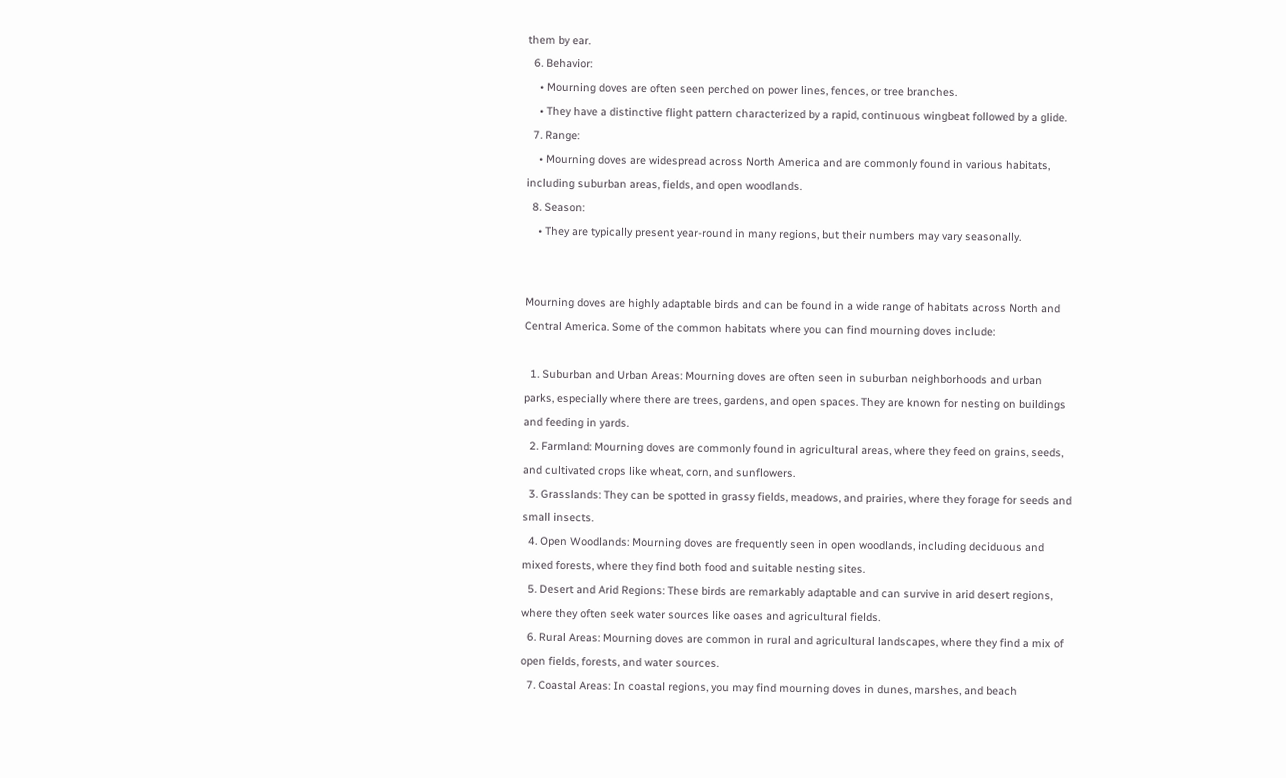them by ear.
  6. Behavior:
    • Mourning doves are often seen perched on power lines, fences, or tree branches.
    • They have a distinctive flight pattern characterized by a rapid, continuous wingbeat followed by a glide.
  7. Range:
    • Mourning doves are widespread across North America and are commonly found in various habitats, including suburban areas, fields, and open woodlands.
  8. Season:
    • They are typically present year-round in many regions, but their numbers may vary seasonally.


Mourning doves are highly adaptable birds and can be found in a wide range of habitats across North and Central America. Some of the common habitats where you can find mourning doves include:

  1. Suburban and Urban Areas: Mourning doves are often seen in suburban neighborhoods and urban parks, especially where there are trees, gardens, and open spaces. They are known for nesting on buildings and feeding in yards.
  2. Farmland: Mourning doves are commonly found in agricultural areas, where they feed on grains, seeds, and cultivated crops like wheat, corn, and sunflowers.
  3. Grasslands: They can be spotted in grassy fields, meadows, and prairies, where they forage for seeds and small insects.
  4. Open Woodlands: Mourning doves are frequently seen in open woodlands, including deciduous and mixed forests, where they find both food and suitable nesting sites.
  5. Desert and Arid Regions: These birds are remarkably adaptable and can survive in arid desert regions, where they often seek water sources like oases and agricultural fields.
  6. Rural Areas: Mourning doves are common in rural and agricultural landscapes, where they find a mix of open fields, forests, and water sources.
  7. Coastal Areas: In coastal regions, you may find mourning doves in dunes, marshes, and beach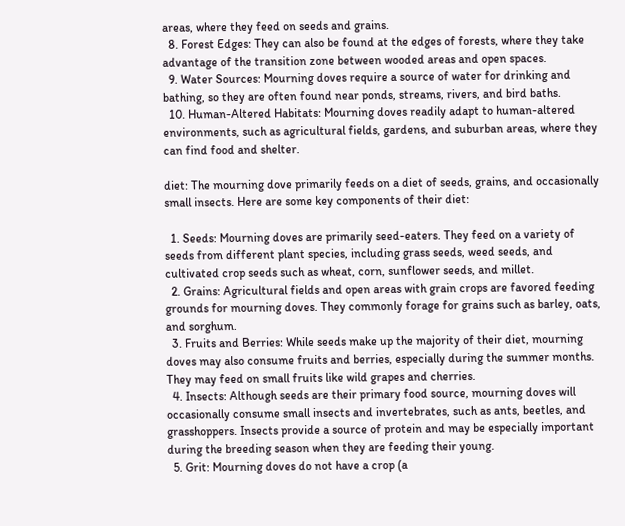areas, where they feed on seeds and grains.
  8. Forest Edges: They can also be found at the edges of forests, where they take advantage of the transition zone between wooded areas and open spaces.
  9. Water Sources: Mourning doves require a source of water for drinking and bathing, so they are often found near ponds, streams, rivers, and bird baths.
  10. Human-Altered Habitats: Mourning doves readily adapt to human-altered environments, such as agricultural fields, gardens, and suburban areas, where they can find food and shelter.

diet: The mourning dove primarily feeds on a diet of seeds, grains, and occasionally small insects. Here are some key components of their diet:

  1. Seeds: Mourning doves are primarily seed-eaters. They feed on a variety of seeds from different plant species, including grass seeds, weed seeds, and cultivated crop seeds such as wheat, corn, sunflower seeds, and millet.
  2. Grains: Agricultural fields and open areas with grain crops are favored feeding grounds for mourning doves. They commonly forage for grains such as barley, oats, and sorghum.
  3. Fruits and Berries: While seeds make up the majority of their diet, mourning doves may also consume fruits and berries, especially during the summer months. They may feed on small fruits like wild grapes and cherries.
  4. Insects: Although seeds are their primary food source, mourning doves will occasionally consume small insects and invertebrates, such as ants, beetles, and grasshoppers. Insects provide a source of protein and may be especially important during the breeding season when they are feeding their young.
  5. Grit: Mourning doves do not have a crop (a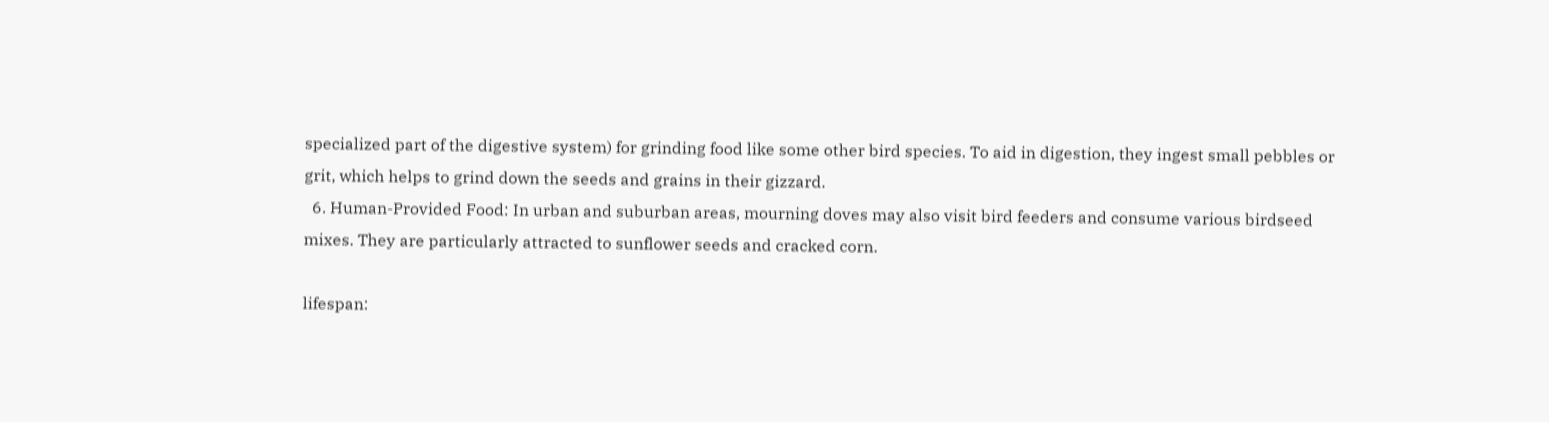specialized part of the digestive system) for grinding food like some other bird species. To aid in digestion, they ingest small pebbles or grit, which helps to grind down the seeds and grains in their gizzard.
  6. Human-Provided Food: In urban and suburban areas, mourning doves may also visit bird feeders and consume various birdseed mixes. They are particularly attracted to sunflower seeds and cracked corn.

lifespan: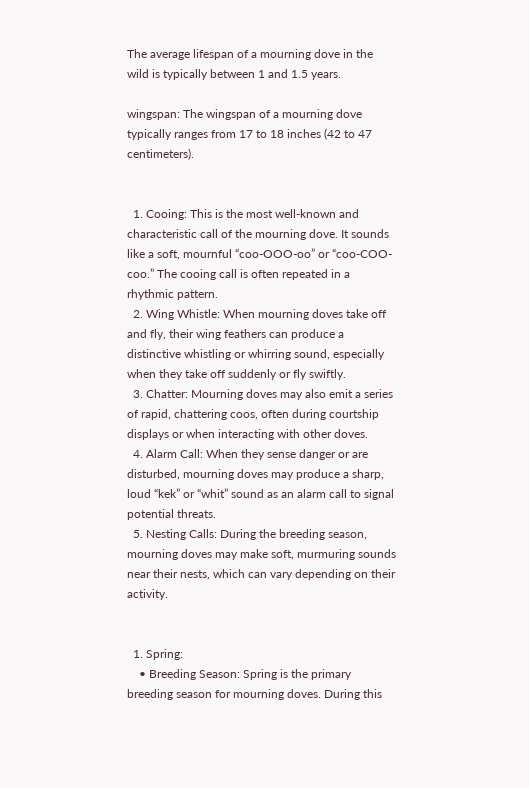The average lifespan of a mourning dove in the wild is typically between 1 and 1.5 years.

wingspan: The wingspan of a mourning dove typically ranges from 17 to 18 inches (42 to 47 centimeters).


  1. Cooing: This is the most well-known and characteristic call of the mourning dove. It sounds like a soft, mournful “coo-OOO-oo” or “coo-COO-coo.” The cooing call is often repeated in a rhythmic pattern.
  2. Wing Whistle: When mourning doves take off and fly, their wing feathers can produce a distinctive whistling or whirring sound, especially when they take off suddenly or fly swiftly.
  3. Chatter: Mourning doves may also emit a series of rapid, chattering coos, often during courtship displays or when interacting with other doves.
  4. Alarm Call: When they sense danger or are disturbed, mourning doves may produce a sharp, loud “kek” or “whit” sound as an alarm call to signal potential threats.
  5. Nesting Calls: During the breeding season, mourning doves may make soft, murmuring sounds near their nests, which can vary depending on their activity.


  1. Spring:
    • Breeding Season: Spring is the primary breeding season for mourning doves. During this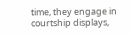time, they engage in courtship displays,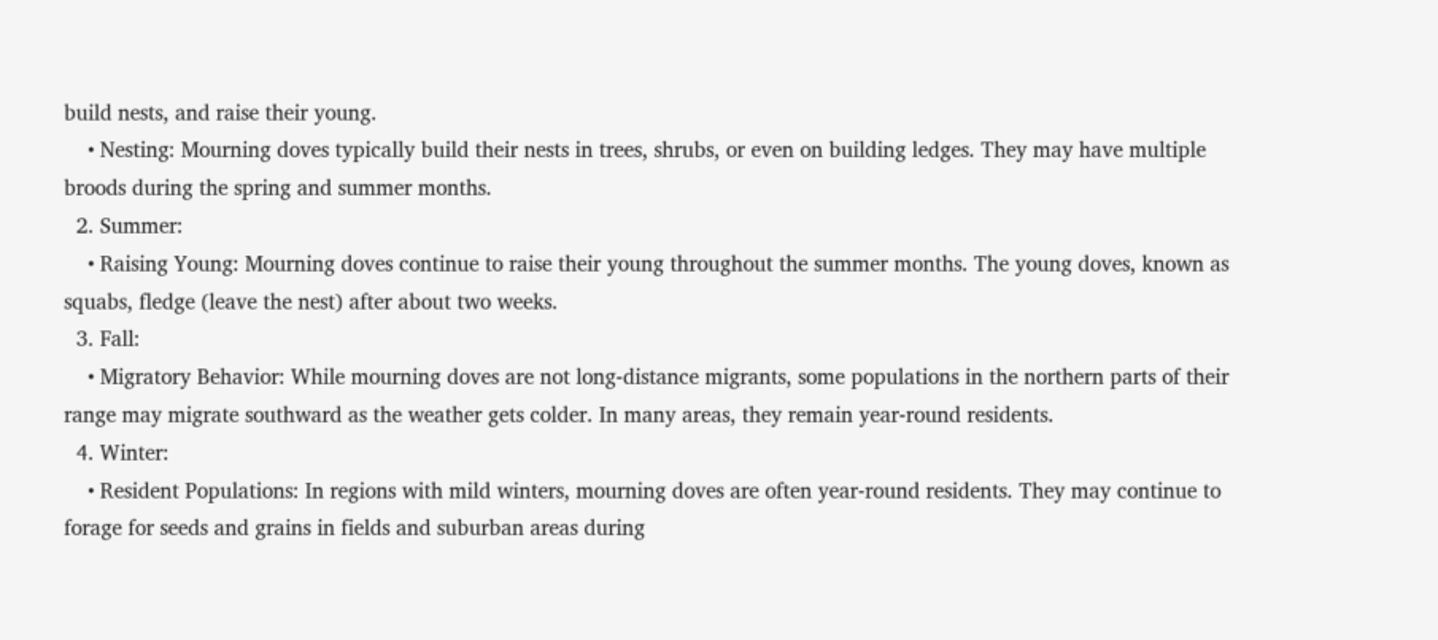build nests, and raise their young.
    • Nesting: Mourning doves typically build their nests in trees, shrubs, or even on building ledges. They may have multiple broods during the spring and summer months.
  2. Summer:
    • Raising Young: Mourning doves continue to raise their young throughout the summer months. The young doves, known as squabs, fledge (leave the nest) after about two weeks.
  3. Fall:
    • Migratory Behavior: While mourning doves are not long-distance migrants, some populations in the northern parts of their range may migrate southward as the weather gets colder. In many areas, they remain year-round residents.
  4. Winter:
    • Resident Populations: In regions with mild winters, mourning doves are often year-round residents. They may continue to forage for seeds and grains in fields and suburban areas during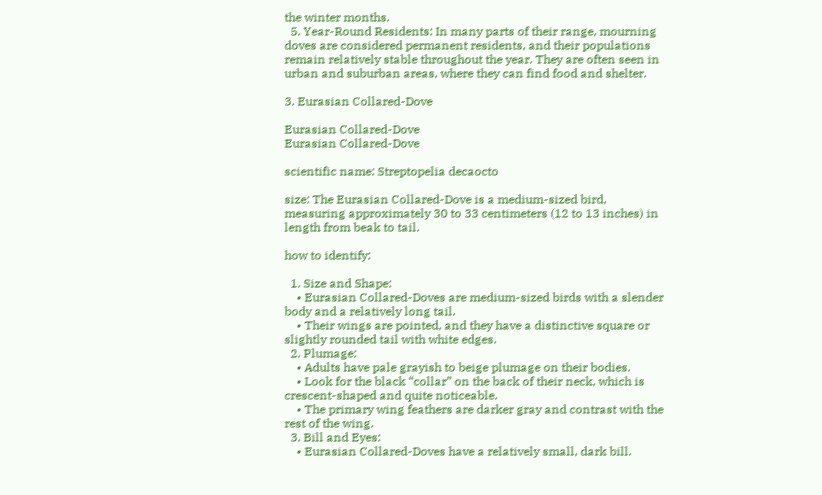the winter months.
  5. Year-Round Residents: In many parts of their range, mourning doves are considered permanent residents, and their populations remain relatively stable throughout the year. They are often seen in urban and suburban areas, where they can find food and shelter.

3. Eurasian Collared-Dove

Eurasian Collared-Dove
Eurasian Collared-Dove

scientific name: Streptopelia decaocto

size: The Eurasian Collared-Dove is a medium-sized bird, measuring approximately 30 to 33 centimeters (12 to 13 inches) in length from beak to tail.

how to identify:

  1. Size and Shape:
    • Eurasian Collared-Doves are medium-sized birds with a slender body and a relatively long tail.
    • Their wings are pointed, and they have a distinctive square or slightly rounded tail with white edges.
  2. Plumage:
    • Adults have pale grayish to beige plumage on their bodies.
    • Look for the black “collar” on the back of their neck, which is crescent-shaped and quite noticeable.
    • The primary wing feathers are darker gray and contrast with the rest of the wing.
  3. Bill and Eyes:
    • Eurasian Collared-Doves have a relatively small, dark bill.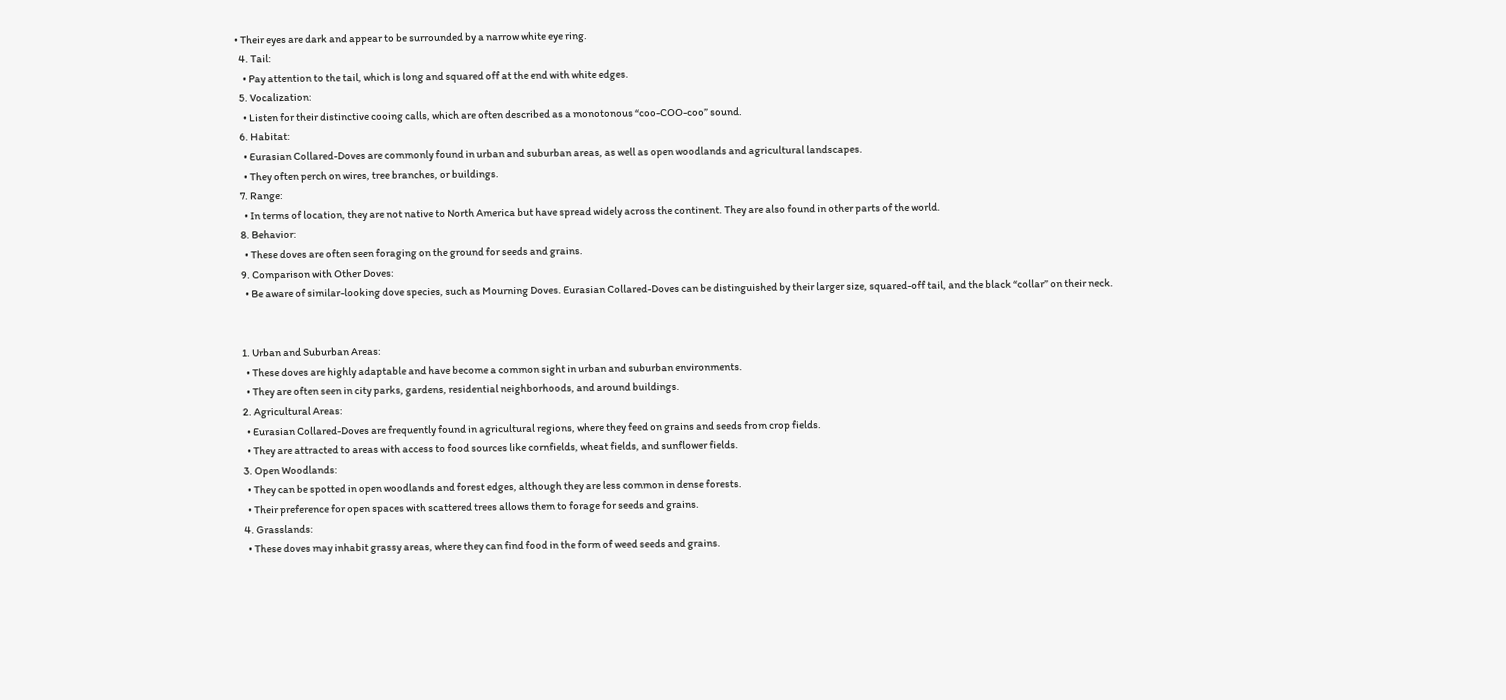• Their eyes are dark and appear to be surrounded by a narrow white eye ring.
  4. Tail:
    • Pay attention to the tail, which is long and squared off at the end with white edges.
  5. Vocalization:
    • Listen for their distinctive cooing calls, which are often described as a monotonous “coo-COO-coo” sound.
  6. Habitat:
    • Eurasian Collared-Doves are commonly found in urban and suburban areas, as well as open woodlands and agricultural landscapes.
    • They often perch on wires, tree branches, or buildings.
  7. Range:
    • In terms of location, they are not native to North America but have spread widely across the continent. They are also found in other parts of the world.
  8. Behavior:
    • These doves are often seen foraging on the ground for seeds and grains.
  9. Comparison with Other Doves:
    • Be aware of similar-looking dove species, such as Mourning Doves. Eurasian Collared-Doves can be distinguished by their larger size, squared-off tail, and the black “collar” on their neck.


  1. Urban and Suburban Areas:
    • These doves are highly adaptable and have become a common sight in urban and suburban environments.
    • They are often seen in city parks, gardens, residential neighborhoods, and around buildings.
  2. Agricultural Areas:
    • Eurasian Collared-Doves are frequently found in agricultural regions, where they feed on grains and seeds from crop fields.
    • They are attracted to areas with access to food sources like cornfields, wheat fields, and sunflower fields.
  3. Open Woodlands:
    • They can be spotted in open woodlands and forest edges, although they are less common in dense forests.
    • Their preference for open spaces with scattered trees allows them to forage for seeds and grains.
  4. Grasslands:
    • These doves may inhabit grassy areas, where they can find food in the form of weed seeds and grains.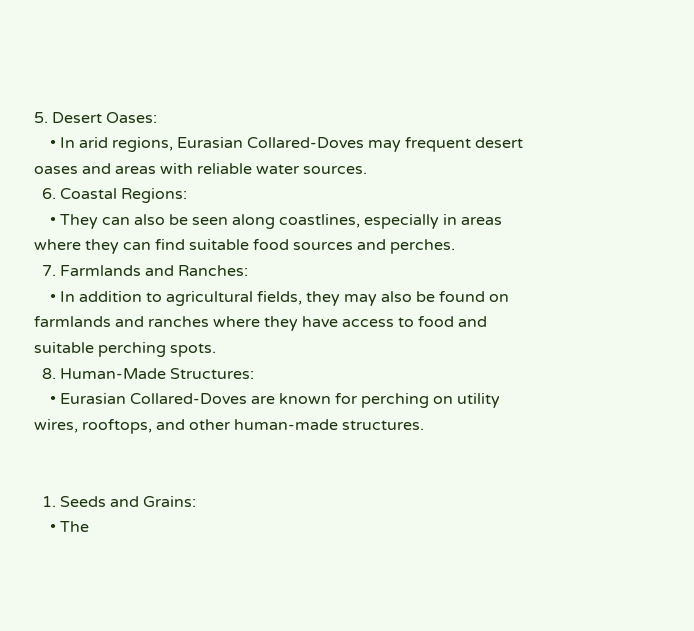5. Desert Oases:
    • In arid regions, Eurasian Collared-Doves may frequent desert oases and areas with reliable water sources.
  6. Coastal Regions:
    • They can also be seen along coastlines, especially in areas where they can find suitable food sources and perches.
  7. Farmlands and Ranches:
    • In addition to agricultural fields, they may also be found on farmlands and ranches where they have access to food and suitable perching spots.
  8. Human-Made Structures:
    • Eurasian Collared-Doves are known for perching on utility wires, rooftops, and other human-made structures.


  1. Seeds and Grains:
    • The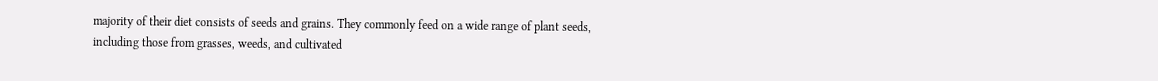majority of their diet consists of seeds and grains. They commonly feed on a wide range of plant seeds, including those from grasses, weeds, and cultivated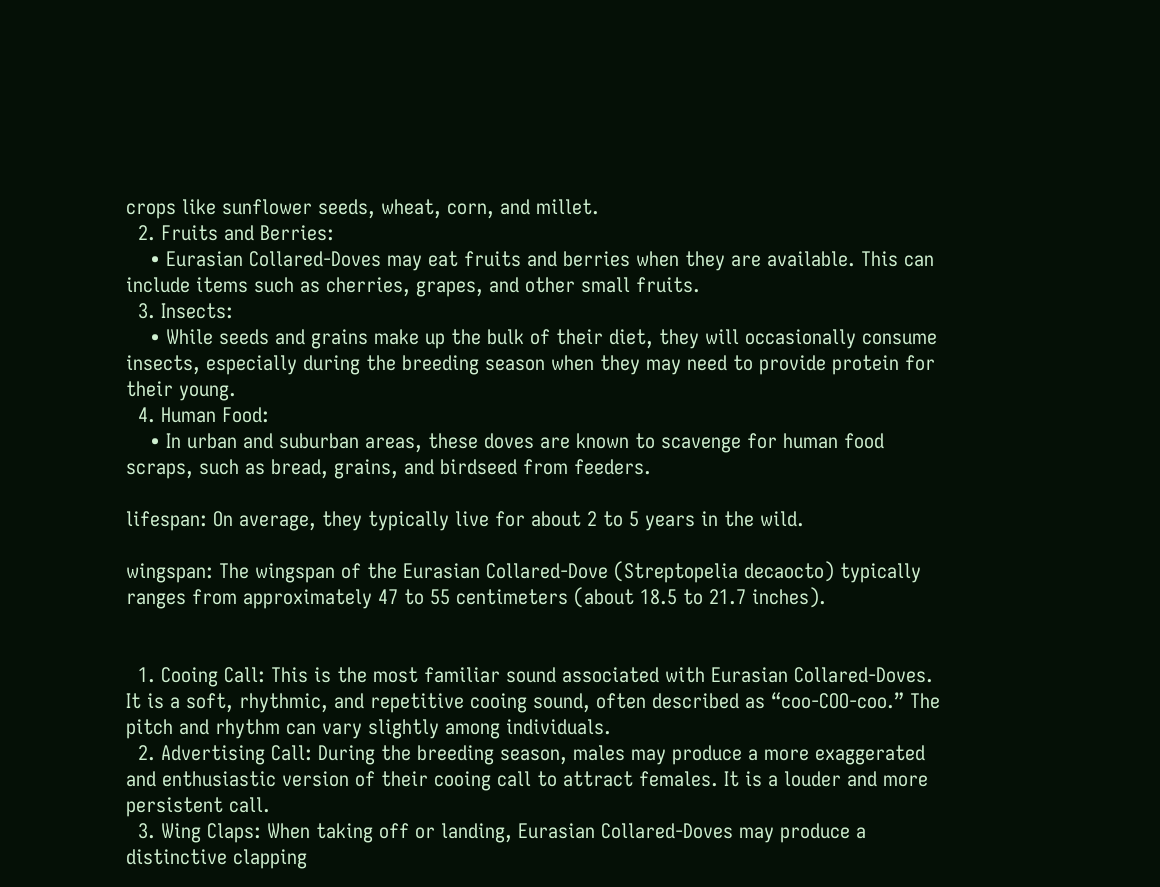crops like sunflower seeds, wheat, corn, and millet.
  2. Fruits and Berries:
    • Eurasian Collared-Doves may eat fruits and berries when they are available. This can include items such as cherries, grapes, and other small fruits.
  3. Insects:
    • While seeds and grains make up the bulk of their diet, they will occasionally consume insects, especially during the breeding season when they may need to provide protein for their young.
  4. Human Food:
    • In urban and suburban areas, these doves are known to scavenge for human food scraps, such as bread, grains, and birdseed from feeders.

lifespan: On average, they typically live for about 2 to 5 years in the wild.

wingspan: The wingspan of the Eurasian Collared-Dove (Streptopelia decaocto) typically ranges from approximately 47 to 55 centimeters (about 18.5 to 21.7 inches).


  1. Cooing Call: This is the most familiar sound associated with Eurasian Collared-Doves. It is a soft, rhythmic, and repetitive cooing sound, often described as “coo-COO-coo.” The pitch and rhythm can vary slightly among individuals.
  2. Advertising Call: During the breeding season, males may produce a more exaggerated and enthusiastic version of their cooing call to attract females. It is a louder and more persistent call.
  3. Wing Claps: When taking off or landing, Eurasian Collared-Doves may produce a distinctive clapping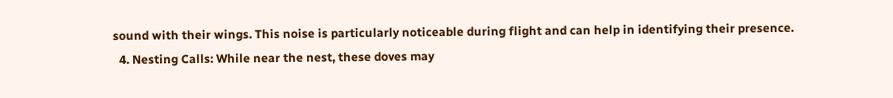sound with their wings. This noise is particularly noticeable during flight and can help in identifying their presence.
  4. Nesting Calls: While near the nest, these doves may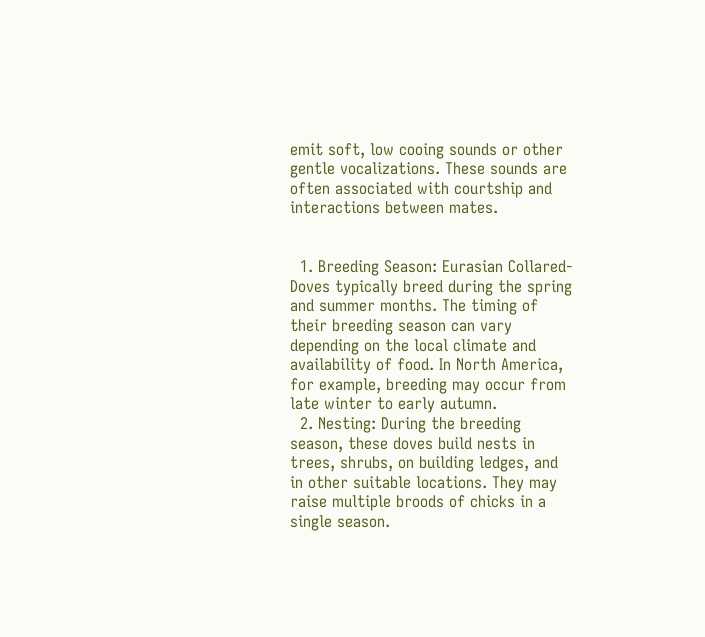emit soft, low cooing sounds or other gentle vocalizations. These sounds are often associated with courtship and interactions between mates.


  1. Breeding Season: Eurasian Collared-Doves typically breed during the spring and summer months. The timing of their breeding season can vary depending on the local climate and availability of food. In North America, for example, breeding may occur from late winter to early autumn.
  2. Nesting: During the breeding season, these doves build nests in trees, shrubs, on building ledges, and in other suitable locations. They may raise multiple broods of chicks in a single season.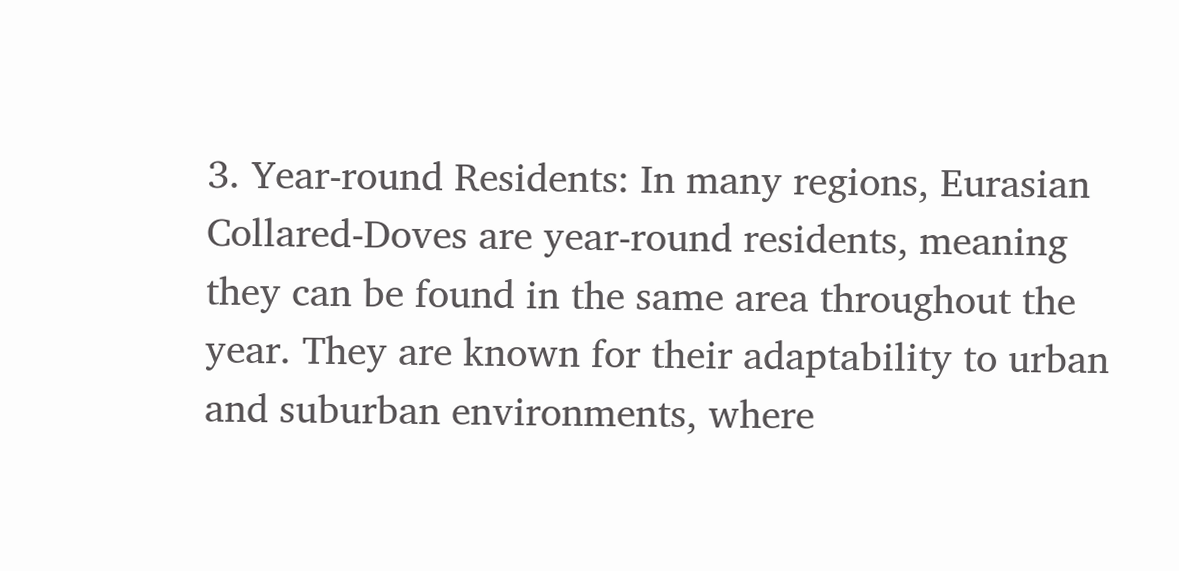3. Year-round Residents: In many regions, Eurasian Collared-Doves are year-round residents, meaning they can be found in the same area throughout the year. They are known for their adaptability to urban and suburban environments, where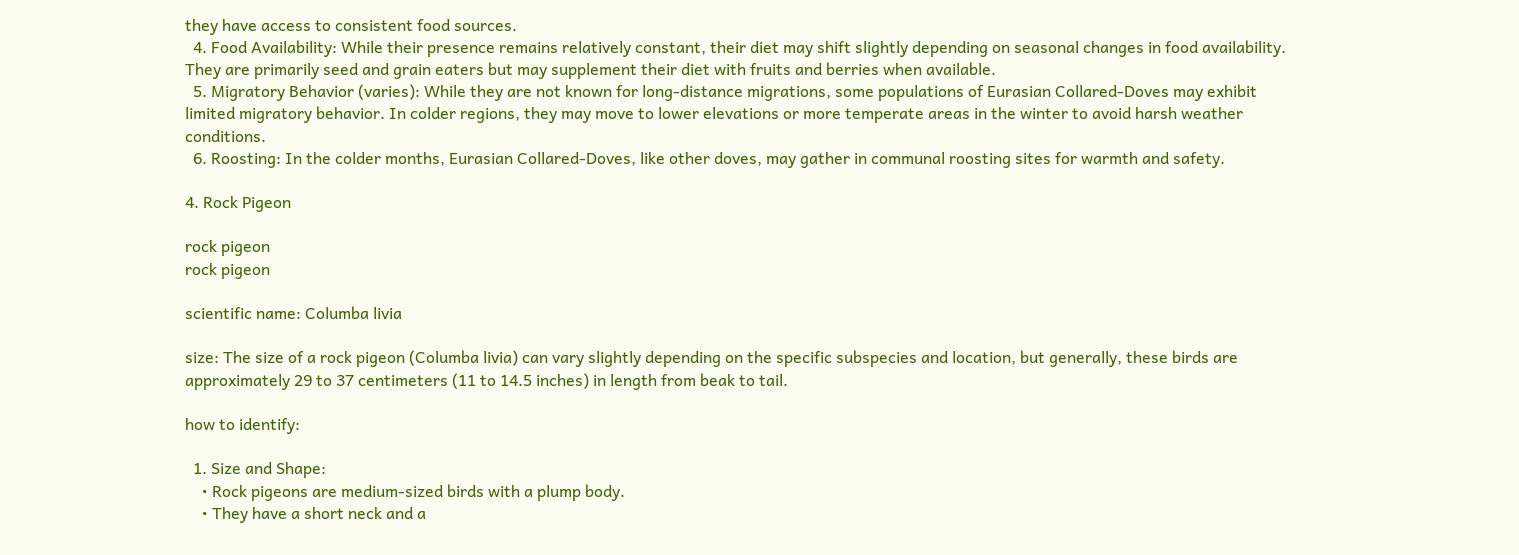they have access to consistent food sources.
  4. Food Availability: While their presence remains relatively constant, their diet may shift slightly depending on seasonal changes in food availability. They are primarily seed and grain eaters but may supplement their diet with fruits and berries when available.
  5. Migratory Behavior (varies): While they are not known for long-distance migrations, some populations of Eurasian Collared-Doves may exhibit limited migratory behavior. In colder regions, they may move to lower elevations or more temperate areas in the winter to avoid harsh weather conditions.
  6. Roosting: In the colder months, Eurasian Collared-Doves, like other doves, may gather in communal roosting sites for warmth and safety.

4. Rock Pigeon

rock pigeon
rock pigeon

scientific name: Columba livia

size: The size of a rock pigeon (Columba livia) can vary slightly depending on the specific subspecies and location, but generally, these birds are approximately 29 to 37 centimeters (11 to 14.5 inches) in length from beak to tail.

how to identify:

  1. Size and Shape:
    • Rock pigeons are medium-sized birds with a plump body.
    • They have a short neck and a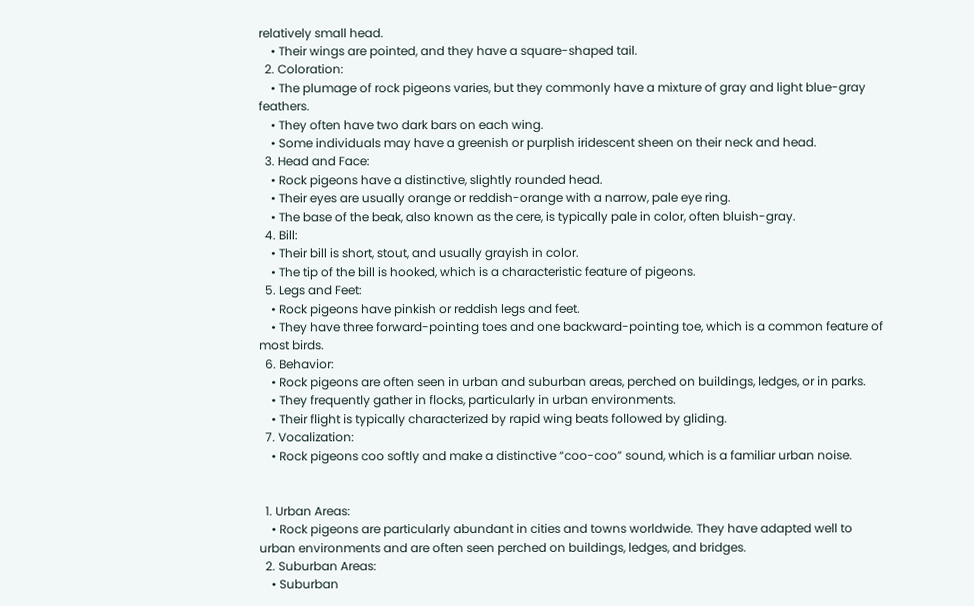relatively small head.
    • Their wings are pointed, and they have a square-shaped tail.
  2. Coloration:
    • The plumage of rock pigeons varies, but they commonly have a mixture of gray and light blue-gray feathers.
    • They often have two dark bars on each wing.
    • Some individuals may have a greenish or purplish iridescent sheen on their neck and head.
  3. Head and Face:
    • Rock pigeons have a distinctive, slightly rounded head.
    • Their eyes are usually orange or reddish-orange with a narrow, pale eye ring.
    • The base of the beak, also known as the cere, is typically pale in color, often bluish-gray.
  4. Bill:
    • Their bill is short, stout, and usually grayish in color.
    • The tip of the bill is hooked, which is a characteristic feature of pigeons.
  5. Legs and Feet:
    • Rock pigeons have pinkish or reddish legs and feet.
    • They have three forward-pointing toes and one backward-pointing toe, which is a common feature of most birds.
  6. Behavior:
    • Rock pigeons are often seen in urban and suburban areas, perched on buildings, ledges, or in parks.
    • They frequently gather in flocks, particularly in urban environments.
    • Their flight is typically characterized by rapid wing beats followed by gliding.
  7. Vocalization:
    • Rock pigeons coo softly and make a distinctive “coo-coo” sound, which is a familiar urban noise.


  1. Urban Areas:
    • Rock pigeons are particularly abundant in cities and towns worldwide. They have adapted well to urban environments and are often seen perched on buildings, ledges, and bridges.
  2. Suburban Areas:
    • Suburban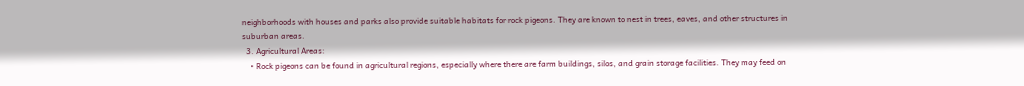neighborhoods with houses and parks also provide suitable habitats for rock pigeons. They are known to nest in trees, eaves, and other structures in suburban areas.
  3. Agricultural Areas:
    • Rock pigeons can be found in agricultural regions, especially where there are farm buildings, silos, and grain storage facilities. They may feed on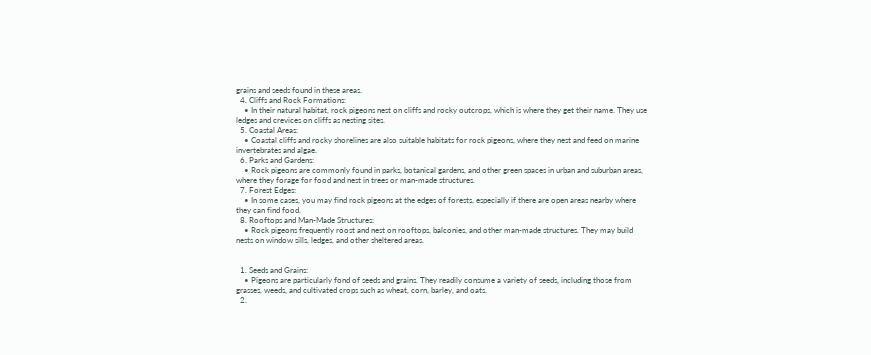grains and seeds found in these areas.
  4. Cliffs and Rock Formations:
    • In their natural habitat, rock pigeons nest on cliffs and rocky outcrops, which is where they get their name. They use ledges and crevices on cliffs as nesting sites.
  5. Coastal Areas:
    • Coastal cliffs and rocky shorelines are also suitable habitats for rock pigeons, where they nest and feed on marine invertebrates and algae.
  6. Parks and Gardens:
    • Rock pigeons are commonly found in parks, botanical gardens, and other green spaces in urban and suburban areas, where they forage for food and nest in trees or man-made structures.
  7. Forest Edges:
    • In some cases, you may find rock pigeons at the edges of forests, especially if there are open areas nearby where they can find food.
  8. Rooftops and Man-Made Structures:
    • Rock pigeons frequently roost and nest on rooftops, balconies, and other man-made structures. They may build nests on window sills, ledges, and other sheltered areas.


  1. Seeds and Grains:
    • Pigeons are particularly fond of seeds and grains. They readily consume a variety of seeds, including those from grasses, weeds, and cultivated crops such as wheat, corn, barley, and oats.
  2.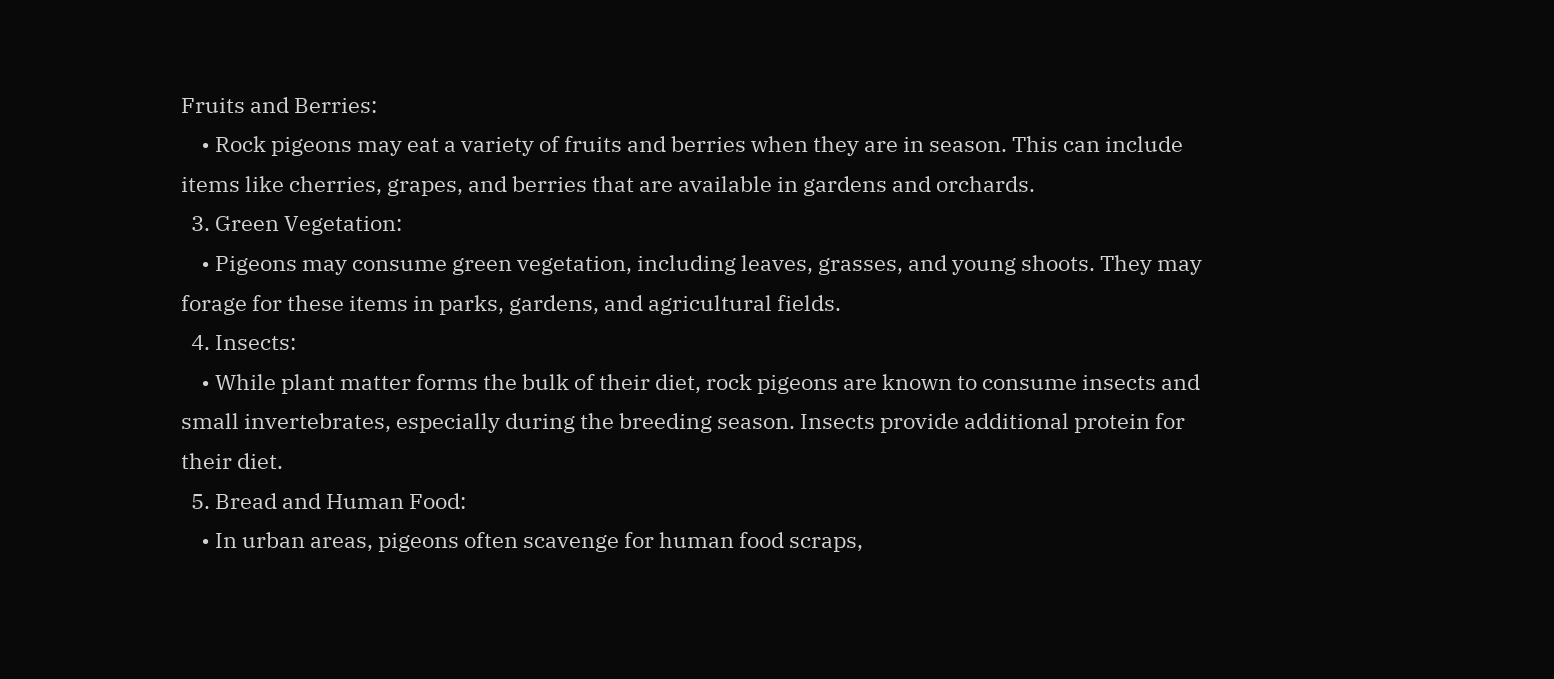Fruits and Berries:
    • Rock pigeons may eat a variety of fruits and berries when they are in season. This can include items like cherries, grapes, and berries that are available in gardens and orchards.
  3. Green Vegetation:
    • Pigeons may consume green vegetation, including leaves, grasses, and young shoots. They may forage for these items in parks, gardens, and agricultural fields.
  4. Insects:
    • While plant matter forms the bulk of their diet, rock pigeons are known to consume insects and small invertebrates, especially during the breeding season. Insects provide additional protein for their diet.
  5. Bread and Human Food:
    • In urban areas, pigeons often scavenge for human food scraps,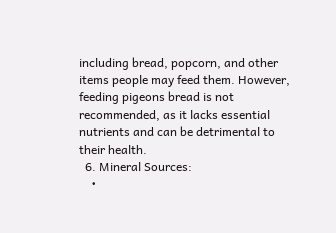including bread, popcorn, and other items people may feed them. However, feeding pigeons bread is not recommended, as it lacks essential nutrients and can be detrimental to their health.
  6. Mineral Sources:
    •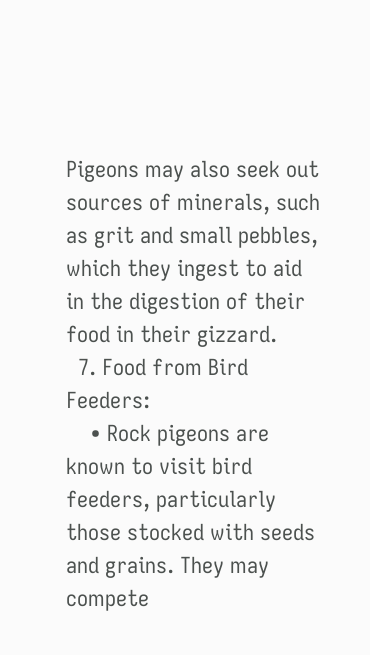Pigeons may also seek out sources of minerals, such as grit and small pebbles, which they ingest to aid in the digestion of their food in their gizzard.
  7. Food from Bird Feeders:
    • Rock pigeons are known to visit bird feeders, particularly those stocked with seeds and grains. They may compete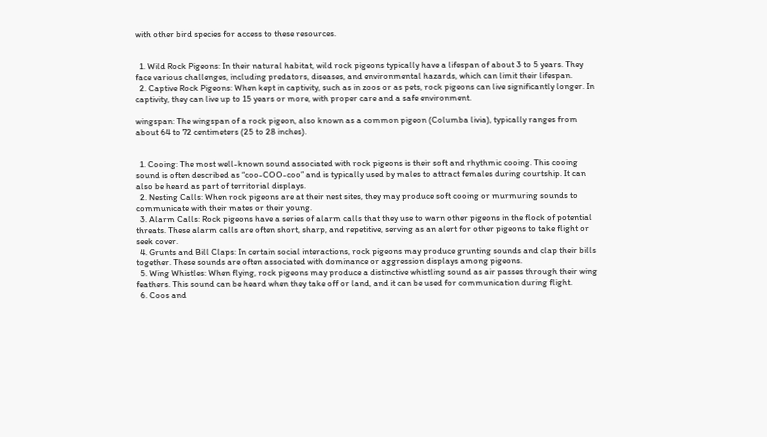with other bird species for access to these resources.


  1. Wild Rock Pigeons: In their natural habitat, wild rock pigeons typically have a lifespan of about 3 to 5 years. They face various challenges, including predators, diseases, and environmental hazards, which can limit their lifespan.
  2. Captive Rock Pigeons: When kept in captivity, such as in zoos or as pets, rock pigeons can live significantly longer. In captivity, they can live up to 15 years or more, with proper care and a safe environment.

wingspan: The wingspan of a rock pigeon, also known as a common pigeon (Columba livia), typically ranges from about 64 to 72 centimeters (25 to 28 inches).


  1. Cooing: The most well-known sound associated with rock pigeons is their soft and rhythmic cooing. This cooing sound is often described as “coo-COO-coo” and is typically used by males to attract females during courtship. It can also be heard as part of territorial displays.
  2. Nesting Calls: When rock pigeons are at their nest sites, they may produce soft cooing or murmuring sounds to communicate with their mates or their young.
  3. Alarm Calls: Rock pigeons have a series of alarm calls that they use to warn other pigeons in the flock of potential threats. These alarm calls are often short, sharp, and repetitive, serving as an alert for other pigeons to take flight or seek cover.
  4. Grunts and Bill Claps: In certain social interactions, rock pigeons may produce grunting sounds and clap their bills together. These sounds are often associated with dominance or aggression displays among pigeons.
  5. Wing Whistles: When flying, rock pigeons may produce a distinctive whistling sound as air passes through their wing feathers. This sound can be heard when they take off or land, and it can be used for communication during flight.
  6. Coos and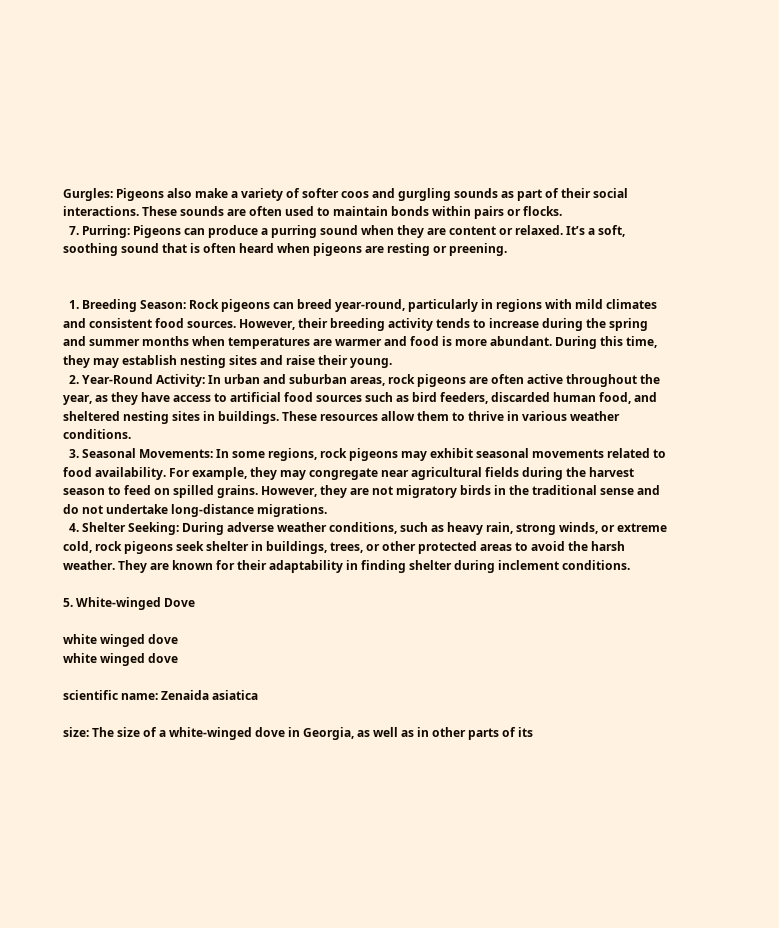Gurgles: Pigeons also make a variety of softer coos and gurgling sounds as part of their social interactions. These sounds are often used to maintain bonds within pairs or flocks.
  7. Purring: Pigeons can produce a purring sound when they are content or relaxed. It’s a soft, soothing sound that is often heard when pigeons are resting or preening.


  1. Breeding Season: Rock pigeons can breed year-round, particularly in regions with mild climates and consistent food sources. However, their breeding activity tends to increase during the spring and summer months when temperatures are warmer and food is more abundant. During this time, they may establish nesting sites and raise their young.
  2. Year-Round Activity: In urban and suburban areas, rock pigeons are often active throughout the year, as they have access to artificial food sources such as bird feeders, discarded human food, and sheltered nesting sites in buildings. These resources allow them to thrive in various weather conditions.
  3. Seasonal Movements: In some regions, rock pigeons may exhibit seasonal movements related to food availability. For example, they may congregate near agricultural fields during the harvest season to feed on spilled grains. However, they are not migratory birds in the traditional sense and do not undertake long-distance migrations.
  4. Shelter Seeking: During adverse weather conditions, such as heavy rain, strong winds, or extreme cold, rock pigeons seek shelter in buildings, trees, or other protected areas to avoid the harsh weather. They are known for their adaptability in finding shelter during inclement conditions.

5. White-winged Dove

white winged dove
white winged dove

scientific name: Zenaida asiatica

size: The size of a white-winged dove in Georgia, as well as in other parts of its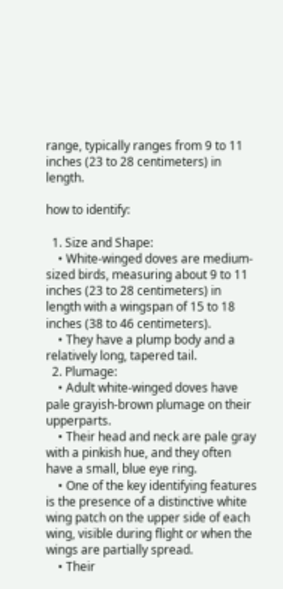range, typically ranges from 9 to 11 inches (23 to 28 centimeters) in length.

how to identify:

  1. Size and Shape:
    • White-winged doves are medium-sized birds, measuring about 9 to 11 inches (23 to 28 centimeters) in length with a wingspan of 15 to 18 inches (38 to 46 centimeters).
    • They have a plump body and a relatively long, tapered tail.
  2. Plumage:
    • Adult white-winged doves have pale grayish-brown plumage on their upperparts.
    • Their head and neck are pale gray with a pinkish hue, and they often have a small, blue eye ring.
    • One of the key identifying features is the presence of a distinctive white wing patch on the upper side of each wing, visible during flight or when the wings are partially spread.
    • Their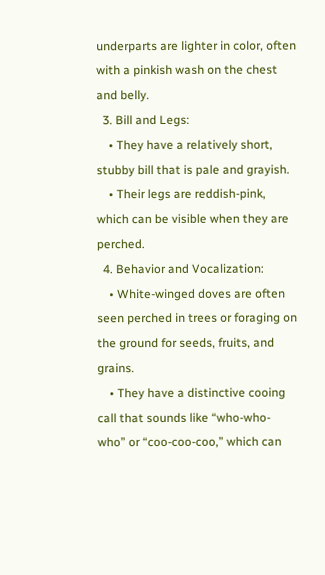underparts are lighter in color, often with a pinkish wash on the chest and belly.
  3. Bill and Legs:
    • They have a relatively short, stubby bill that is pale and grayish.
    • Their legs are reddish-pink, which can be visible when they are perched.
  4. Behavior and Vocalization:
    • White-winged doves are often seen perched in trees or foraging on the ground for seeds, fruits, and grains.
    • They have a distinctive cooing call that sounds like “who-who-who” or “coo-coo-coo,” which can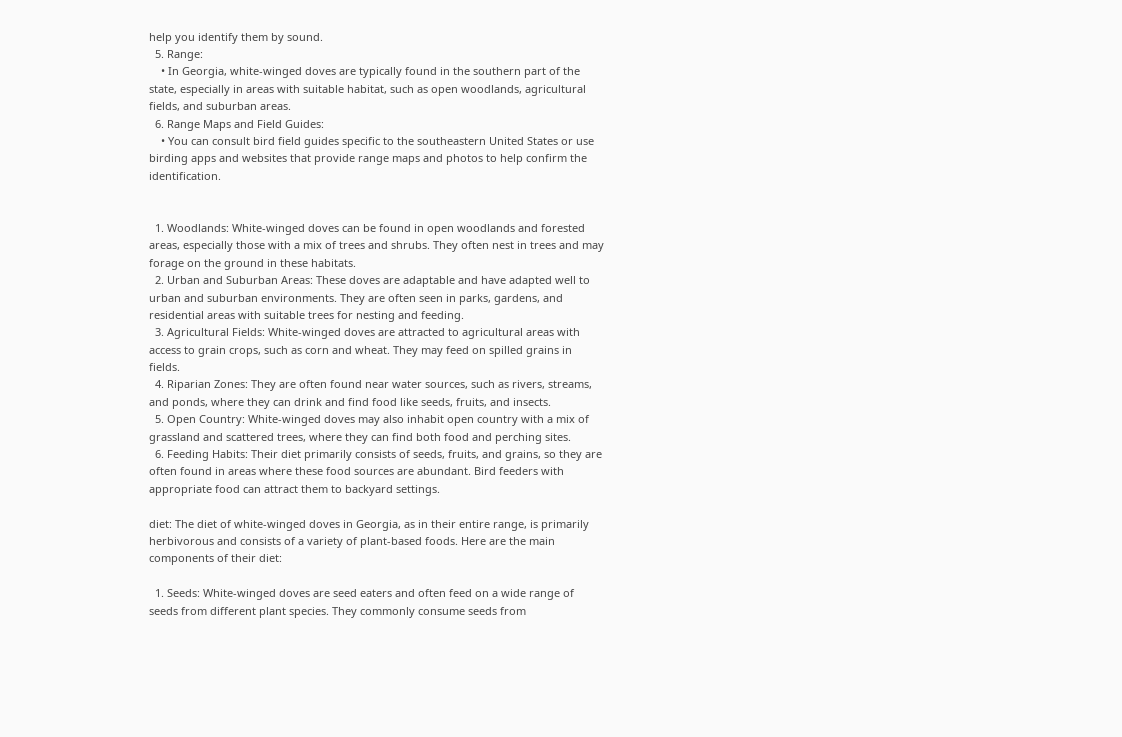help you identify them by sound.
  5. Range:
    • In Georgia, white-winged doves are typically found in the southern part of the state, especially in areas with suitable habitat, such as open woodlands, agricultural fields, and suburban areas.
  6. Range Maps and Field Guides:
    • You can consult bird field guides specific to the southeastern United States or use birding apps and websites that provide range maps and photos to help confirm the identification.


  1. Woodlands: White-winged doves can be found in open woodlands and forested areas, especially those with a mix of trees and shrubs. They often nest in trees and may forage on the ground in these habitats.
  2. Urban and Suburban Areas: These doves are adaptable and have adapted well to urban and suburban environments. They are often seen in parks, gardens, and residential areas with suitable trees for nesting and feeding.
  3. Agricultural Fields: White-winged doves are attracted to agricultural areas with access to grain crops, such as corn and wheat. They may feed on spilled grains in fields.
  4. Riparian Zones: They are often found near water sources, such as rivers, streams, and ponds, where they can drink and find food like seeds, fruits, and insects.
  5. Open Country: White-winged doves may also inhabit open country with a mix of grassland and scattered trees, where they can find both food and perching sites.
  6. Feeding Habits: Their diet primarily consists of seeds, fruits, and grains, so they are often found in areas where these food sources are abundant. Bird feeders with appropriate food can attract them to backyard settings.

diet: The diet of white-winged doves in Georgia, as in their entire range, is primarily herbivorous and consists of a variety of plant-based foods. Here are the main components of their diet:

  1. Seeds: White-winged doves are seed eaters and often feed on a wide range of seeds from different plant species. They commonly consume seeds from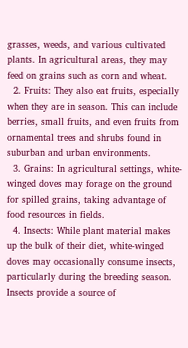grasses, weeds, and various cultivated plants. In agricultural areas, they may feed on grains such as corn and wheat.
  2. Fruits: They also eat fruits, especially when they are in season. This can include berries, small fruits, and even fruits from ornamental trees and shrubs found in suburban and urban environments.
  3. Grains: In agricultural settings, white-winged doves may forage on the ground for spilled grains, taking advantage of food resources in fields.
  4. Insects: While plant material makes up the bulk of their diet, white-winged doves may occasionally consume insects, particularly during the breeding season. Insects provide a source of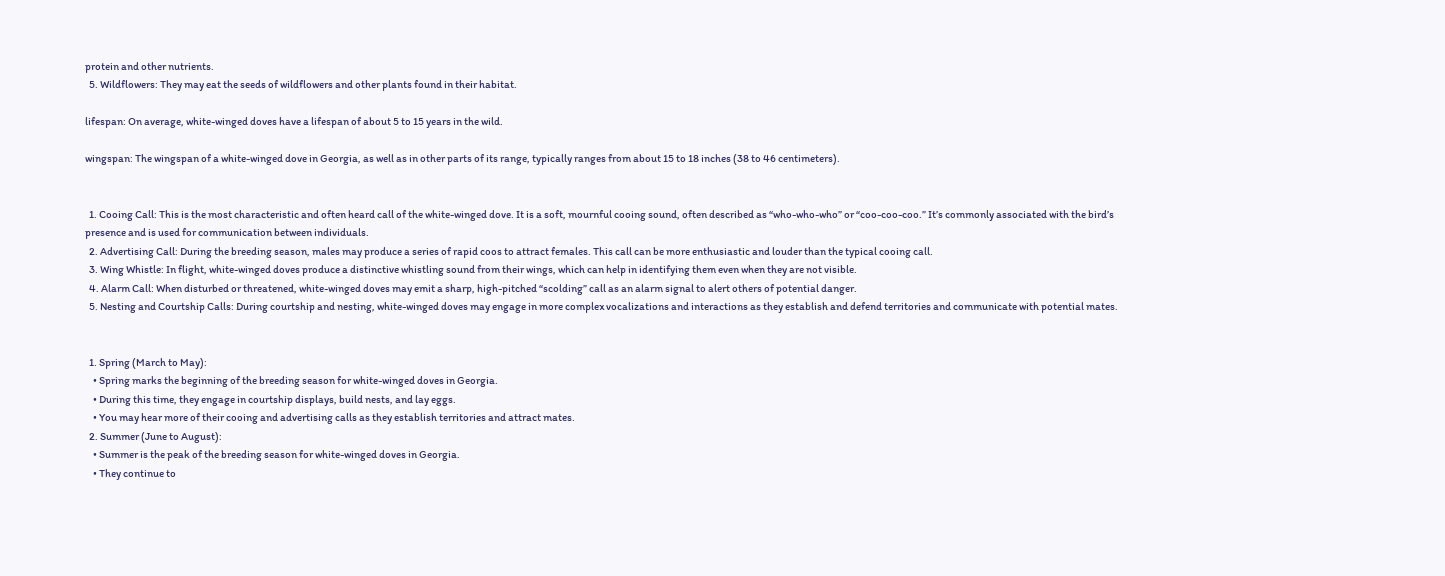protein and other nutrients.
  5. Wildflowers: They may eat the seeds of wildflowers and other plants found in their habitat.

lifespan: On average, white-winged doves have a lifespan of about 5 to 15 years in the wild.

wingspan: The wingspan of a white-winged dove in Georgia, as well as in other parts of its range, typically ranges from about 15 to 18 inches (38 to 46 centimeters).


  1. Cooing Call: This is the most characteristic and often heard call of the white-winged dove. It is a soft, mournful cooing sound, often described as “who-who-who” or “coo-coo-coo.” It’s commonly associated with the bird’s presence and is used for communication between individuals.
  2. Advertising Call: During the breeding season, males may produce a series of rapid coos to attract females. This call can be more enthusiastic and louder than the typical cooing call.
  3. Wing Whistle: In flight, white-winged doves produce a distinctive whistling sound from their wings, which can help in identifying them even when they are not visible.
  4. Alarm Call: When disturbed or threatened, white-winged doves may emit a sharp, high-pitched “scolding” call as an alarm signal to alert others of potential danger.
  5. Nesting and Courtship Calls: During courtship and nesting, white-winged doves may engage in more complex vocalizations and interactions as they establish and defend territories and communicate with potential mates.


  1. Spring (March to May):
    • Spring marks the beginning of the breeding season for white-winged doves in Georgia.
    • During this time, they engage in courtship displays, build nests, and lay eggs.
    • You may hear more of their cooing and advertising calls as they establish territories and attract mates.
  2. Summer (June to August):
    • Summer is the peak of the breeding season for white-winged doves in Georgia.
    • They continue to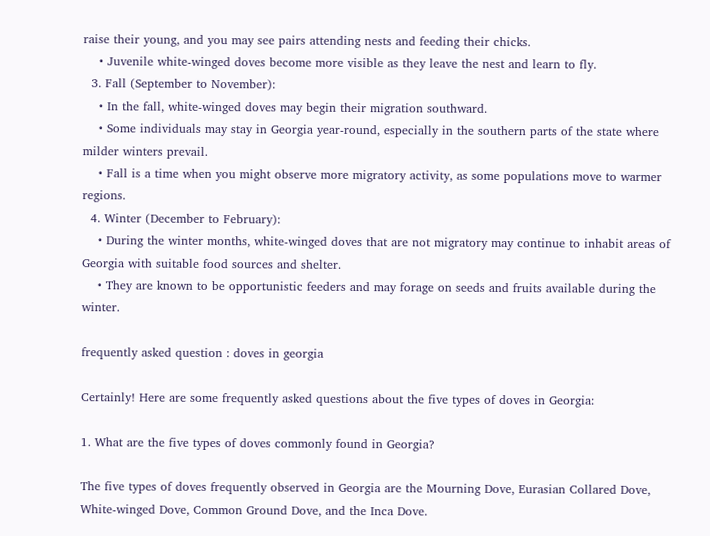raise their young, and you may see pairs attending nests and feeding their chicks.
    • Juvenile white-winged doves become more visible as they leave the nest and learn to fly.
  3. Fall (September to November):
    • In the fall, white-winged doves may begin their migration southward.
    • Some individuals may stay in Georgia year-round, especially in the southern parts of the state where milder winters prevail.
    • Fall is a time when you might observe more migratory activity, as some populations move to warmer regions.
  4. Winter (December to February):
    • During the winter months, white-winged doves that are not migratory may continue to inhabit areas of Georgia with suitable food sources and shelter.
    • They are known to be opportunistic feeders and may forage on seeds and fruits available during the winter.

frequently asked question : doves in georgia

Certainly! Here are some frequently asked questions about the five types of doves in Georgia:

1. What are the five types of doves commonly found in Georgia?

The five types of doves frequently observed in Georgia are the Mourning Dove, Eurasian Collared Dove, White-winged Dove, Common Ground Dove, and the Inca Dove.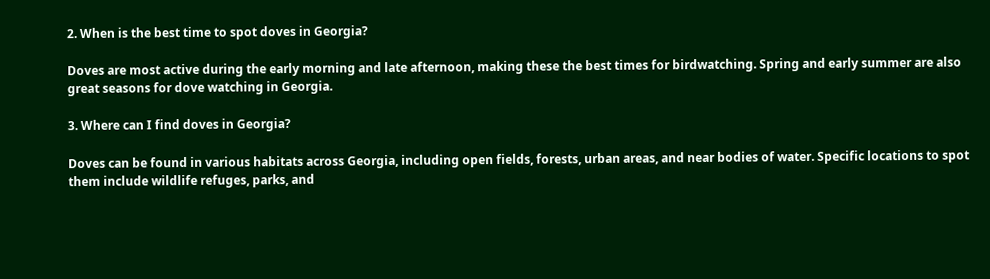2. When is the best time to spot doves in Georgia?

Doves are most active during the early morning and late afternoon, making these the best times for birdwatching. Spring and early summer are also great seasons for dove watching in Georgia.

3. Where can I find doves in Georgia?

Doves can be found in various habitats across Georgia, including open fields, forests, urban areas, and near bodies of water. Specific locations to spot them include wildlife refuges, parks, and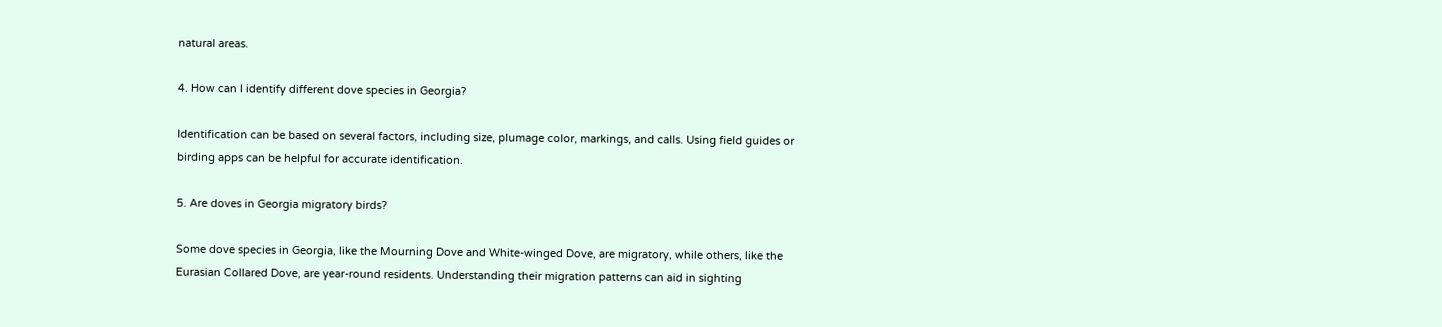natural areas.

4. How can I identify different dove species in Georgia?

Identification can be based on several factors, including size, plumage color, markings, and calls. Using field guides or birding apps can be helpful for accurate identification.

5. Are doves in Georgia migratory birds?

Some dove species in Georgia, like the Mourning Dove and White-winged Dove, are migratory, while others, like the Eurasian Collared Dove, are year-round residents. Understanding their migration patterns can aid in sighting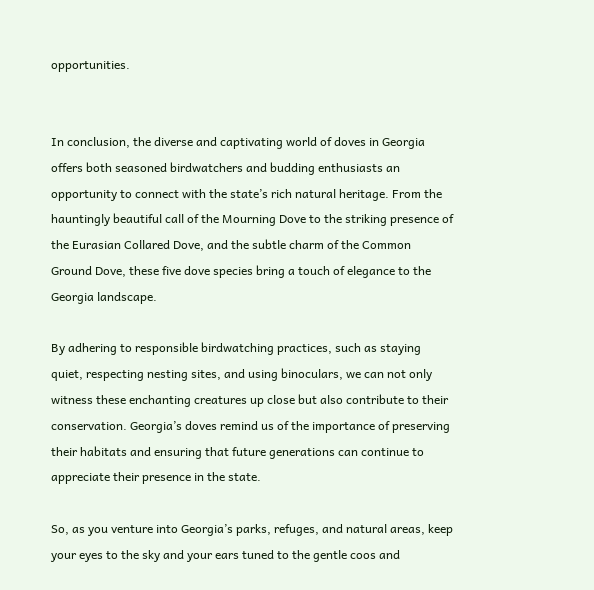opportunities.


In conclusion, the diverse and captivating world of doves in Georgia offers both seasoned birdwatchers and budding enthusiasts an opportunity to connect with the state’s rich natural heritage. From the hauntingly beautiful call of the Mourning Dove to the striking presence of the Eurasian Collared Dove, and the subtle charm of the Common Ground Dove, these five dove species bring a touch of elegance to the Georgia landscape.

By adhering to responsible birdwatching practices, such as staying quiet, respecting nesting sites, and using binoculars, we can not only witness these enchanting creatures up close but also contribute to their conservation. Georgia’s doves remind us of the importance of preserving their habitats and ensuring that future generations can continue to appreciate their presence in the state.

So, as you venture into Georgia’s parks, refuges, and natural areas, keep your eyes to the sky and your ears tuned to the gentle coos and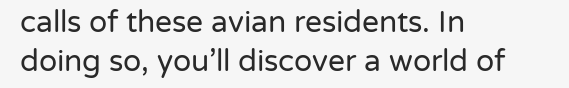calls of these avian residents. In doing so, you’ll discover a world of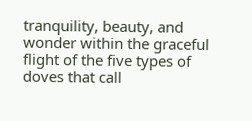tranquility, beauty, and wonder within the graceful flight of the five types of doves that call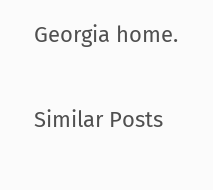Georgia home.

Similar Posts